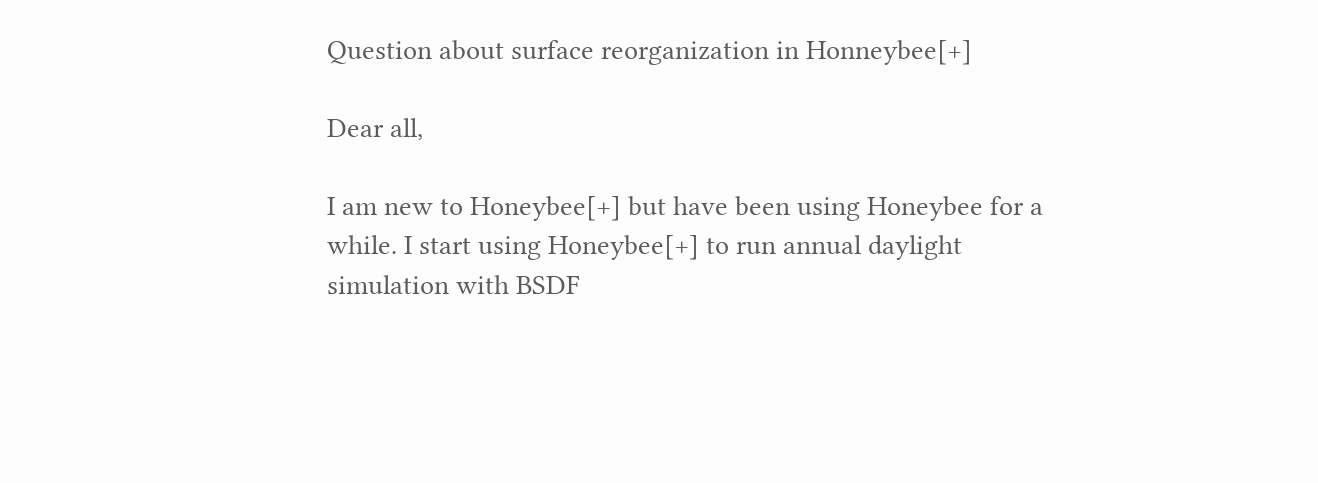Question about surface reorganization in Honneybee[+]

Dear all,

I am new to Honeybee[+] but have been using Honeybee for a while. I start using Honeybee[+] to run annual daylight simulation with BSDF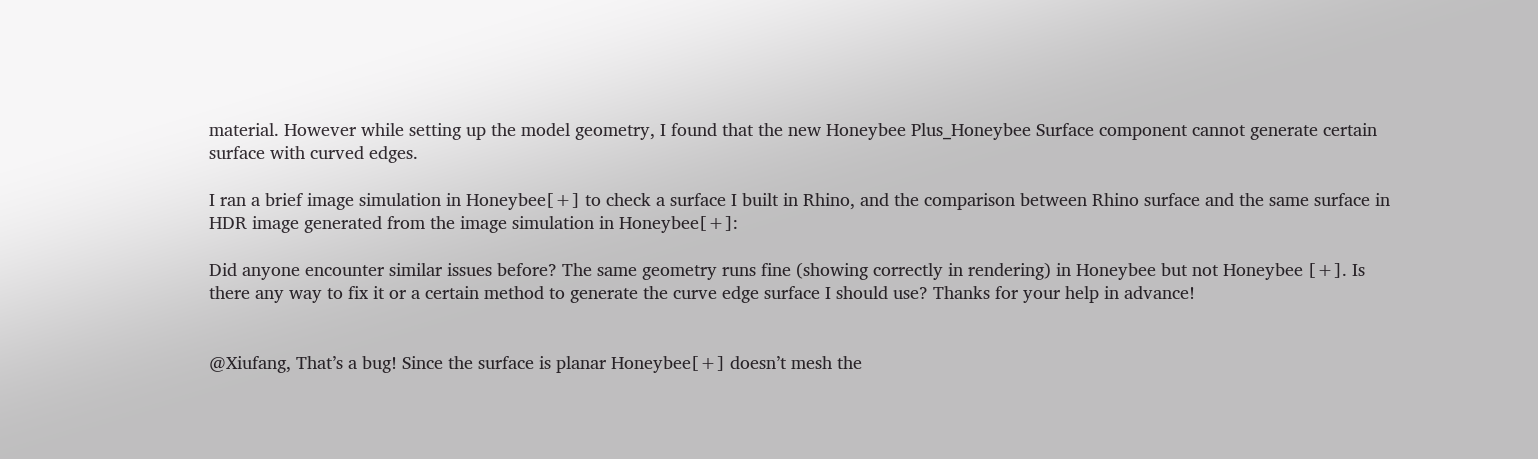material. However while setting up the model geometry, I found that the new Honeybee Plus_Honeybee Surface component cannot generate certain surface with curved edges.

I ran a brief image simulation in Honeybee[+] to check a surface I built in Rhino, and the comparison between Rhino surface and the same surface in HDR image generated from the image simulation in Honeybee[+]:

Did anyone encounter similar issues before? The same geometry runs fine (showing correctly in rendering) in Honeybee but not Honeybee [+]. Is there any way to fix it or a certain method to generate the curve edge surface I should use? Thanks for your help in advance!


@Xiufang, That’s a bug! Since the surface is planar Honeybee[+] doesn’t mesh the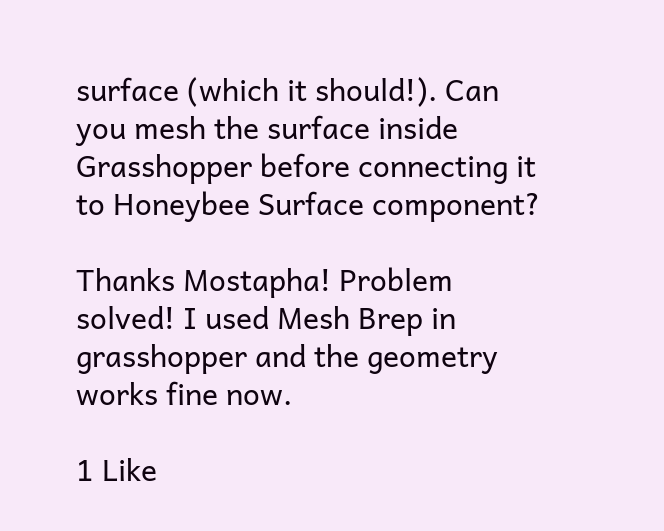surface (which it should!). Can you mesh the surface inside Grasshopper before connecting it to Honeybee Surface component?

Thanks Mostapha! Problem solved! I used Mesh Brep in grasshopper and the geometry works fine now.

1 Like